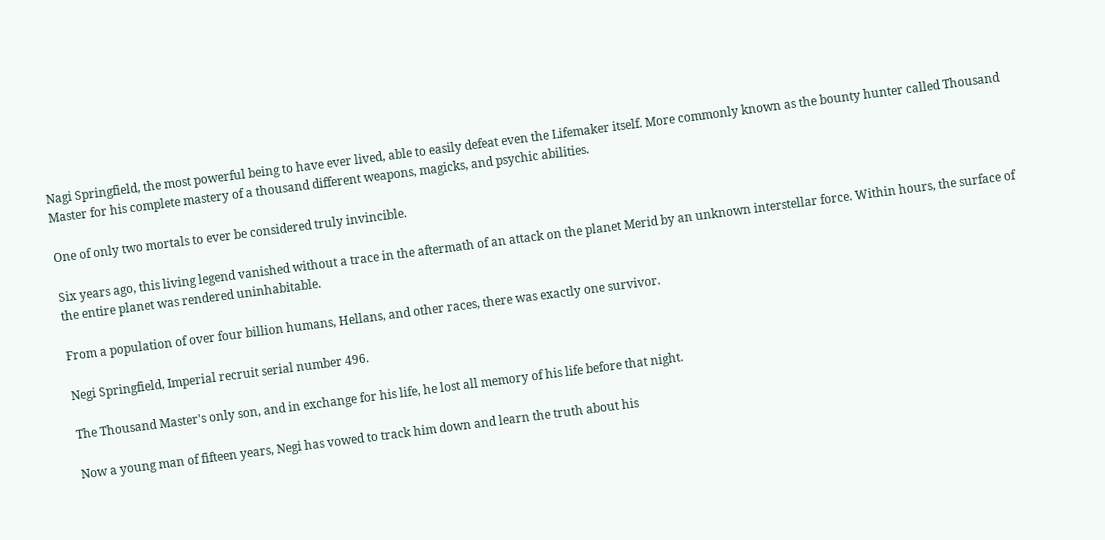Nagi Springfield, the most powerful being to have ever lived, able to easily defeat even the Lifemaker itself. More commonly known as the bounty hunter called Thousand Master for his complete mastery of a thousand different weapons, magicks, and psychic abilities.

One of only two mortals to ever be considered truly invincible.

Six years ago, this living legend vanished without a trace in the aftermath of an attack on the planet Merid by an unknown interstellar force. Within hours, the surface of the entire planet was rendered uninhabitable.

From a population of over four billion humans, Hellans, and other races, there was exactly one survivor.

Negi Springfield, Imperial recruit serial number 496.

The Thousand Master's only son, and in exchange for his life, he lost all memory of his life before that night.

Now a young man of fifteen years, Negi has vowed to track him down and learn the truth about his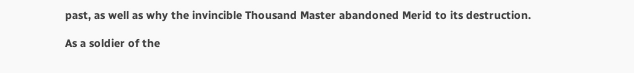past, as well as why the invincible Thousand Master abandoned Merid to its destruction.

As a soldier of the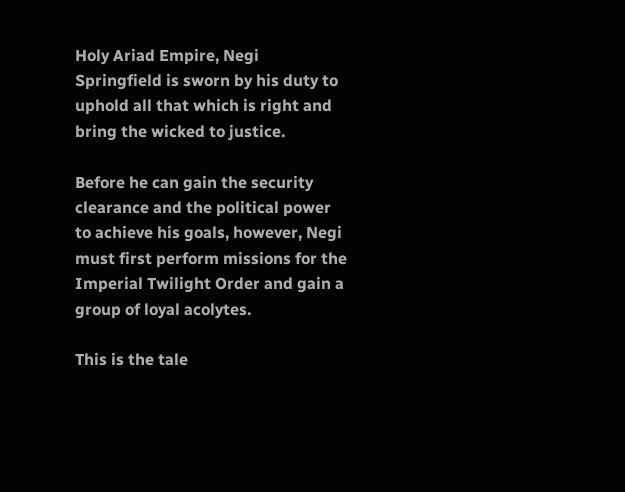Holy Ariad Empire, Negi Springfield is sworn by his duty to uphold all that which is right and bring the wicked to justice.

Before he can gain the security clearance and the political power to achieve his goals, however, Negi must first perform missions for the Imperial Twilight Order and gain a group of loyal acolytes.

This is the tale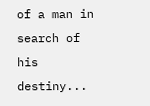of a man in search of his destiny...